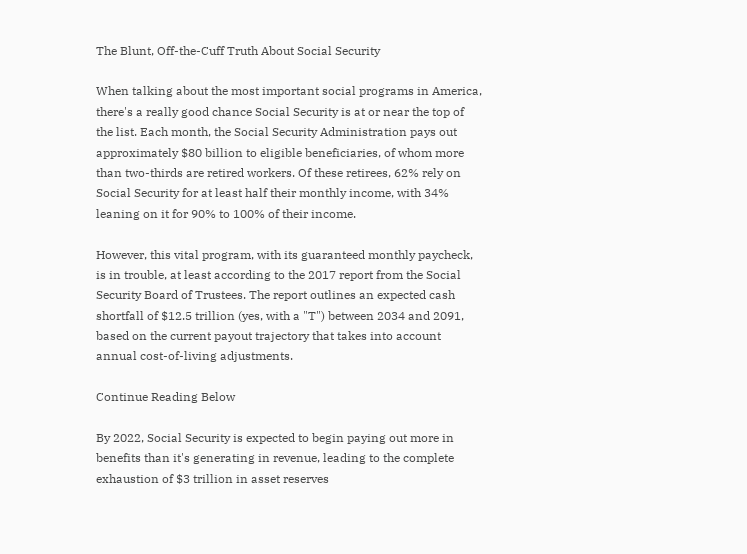The Blunt, Off-the-Cuff Truth About Social Security

When talking about the most important social programs in America, there's a really good chance Social Security is at or near the top of the list. Each month, the Social Security Administration pays out approximately $80 billion to eligible beneficiaries, of whom more than two-thirds are retired workers. Of these retirees, 62% rely on Social Security for at least half their monthly income, with 34% leaning on it for 90% to 100% of their income.

However, this vital program, with its guaranteed monthly paycheck, is in trouble, at least according to the 2017 report from the Social Security Board of Trustees. The report outlines an expected cash shortfall of $12.5 trillion (yes, with a "T") between 2034 and 2091, based on the current payout trajectory that takes into account annual cost-of-living adjustments.

Continue Reading Below

By 2022, Social Security is expected to begin paying out more in benefits than it's generating in revenue, leading to the complete exhaustion of $3 trillion in asset reserves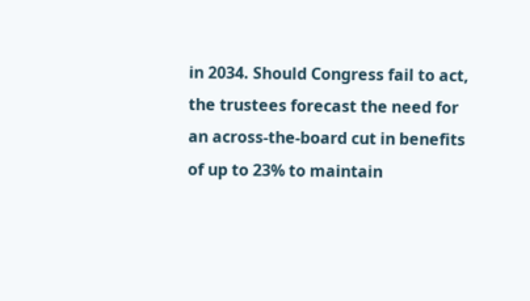in 2034. Should Congress fail to act, the trustees forecast the need for an across-the-board cut in benefits of up to 23% to maintain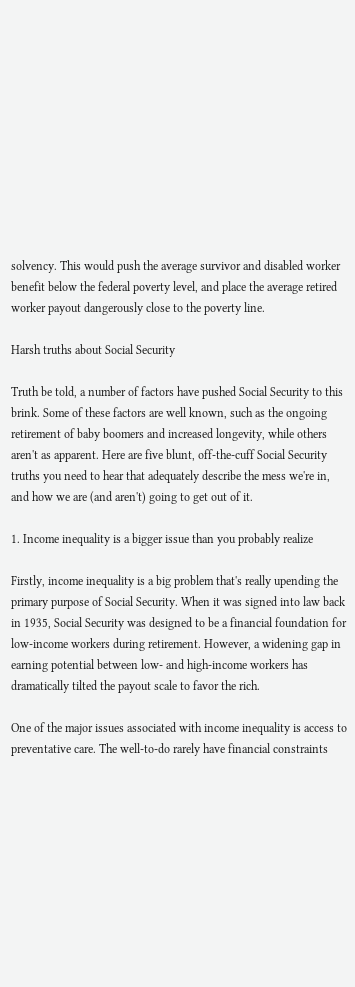solvency. This would push the average survivor and disabled worker benefit below the federal poverty level, and place the average retired worker payout dangerously close to the poverty line.

Harsh truths about Social Security

Truth be told, a number of factors have pushed Social Security to this brink. Some of these factors are well known, such as the ongoing retirement of baby boomers and increased longevity, while others aren't as apparent. Here are five blunt, off-the-cuff Social Security truths you need to hear that adequately describe the mess we're in, and how we are (and aren't) going to get out of it.

1. Income inequality is a bigger issue than you probably realize

Firstly, income inequality is a big problem that's really upending the primary purpose of Social Security. When it was signed into law back in 1935, Social Security was designed to be a financial foundation for low-income workers during retirement. However, a widening gap in earning potential between low- and high-income workers has dramatically tilted the payout scale to favor the rich.

One of the major issues associated with income inequality is access to preventative care. The well-to-do rarely have financial constraints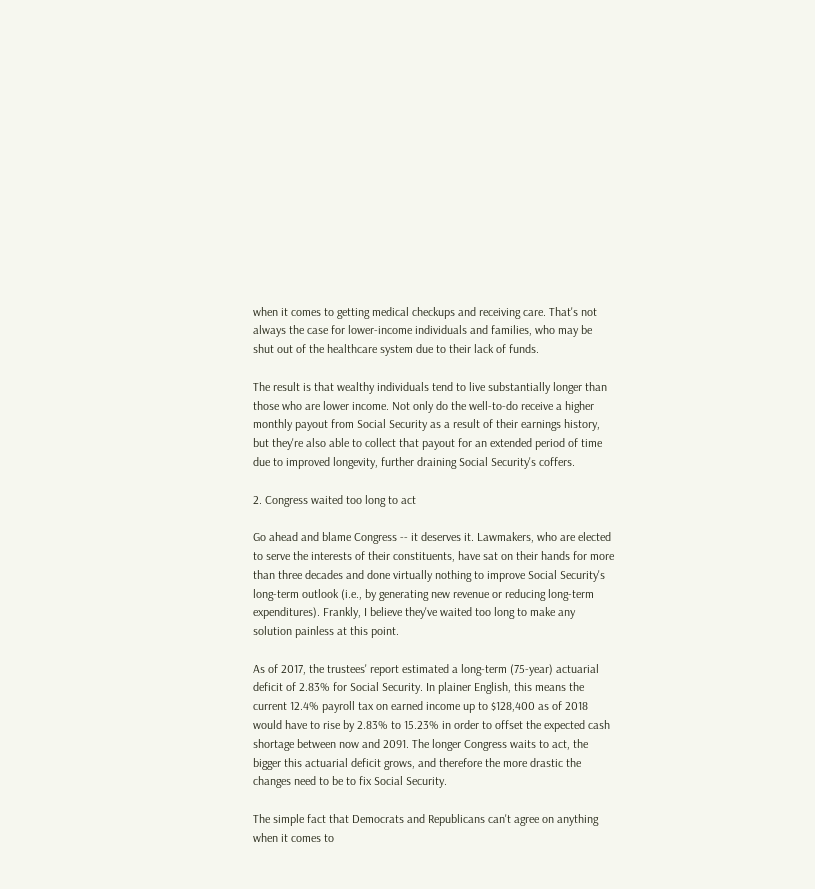when it comes to getting medical checkups and receiving care. That's not always the case for lower-income individuals and families, who may be shut out of the healthcare system due to their lack of funds.

The result is that wealthy individuals tend to live substantially longer than those who are lower income. Not only do the well-to-do receive a higher monthly payout from Social Security as a result of their earnings history, but they're also able to collect that payout for an extended period of time due to improved longevity, further draining Social Security's coffers.

2. Congress waited too long to act

Go ahead and blame Congress -- it deserves it. Lawmakers, who are elected to serve the interests of their constituents, have sat on their hands for more than three decades and done virtually nothing to improve Social Security's long-term outlook (i.e., by generating new revenue or reducing long-term expenditures). Frankly, I believe they've waited too long to make any solution painless at this point.

As of 2017, the trustees' report estimated a long-term (75-year) actuarial deficit of 2.83% for Social Security. In plainer English, this means the current 12.4% payroll tax on earned income up to $128,400 as of 2018 would have to rise by 2.83% to 15.23% in order to offset the expected cash shortage between now and 2091. The longer Congress waits to act, the bigger this actuarial deficit grows, and therefore the more drastic the changes need to be to fix Social Security.

The simple fact that Democrats and Republicans can't agree on anything when it comes to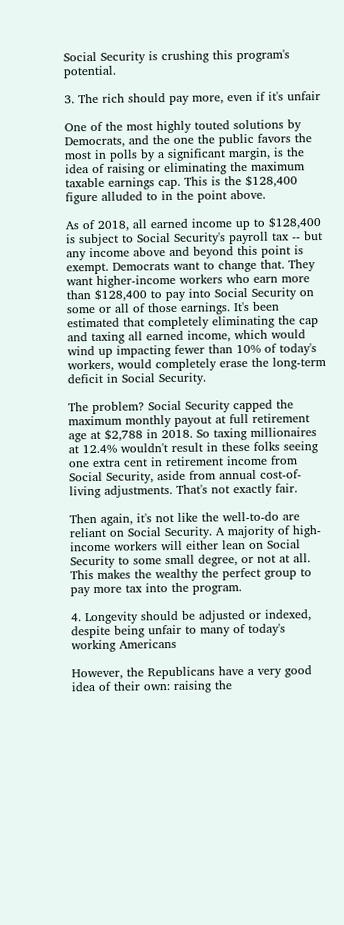Social Security is crushing this program's potential.

3. The rich should pay more, even if it's unfair

One of the most highly touted solutions by Democrats, and the one the public favors the most in polls by a significant margin, is the idea of raising or eliminating the maximum taxable earnings cap. This is the $128,400 figure alluded to in the point above.

As of 2018, all earned income up to $128,400 is subject to Social Security's payroll tax -- but any income above and beyond this point is exempt. Democrats want to change that. They want higher-income workers who earn more than $128,400 to pay into Social Security on some or all of those earnings. It's been estimated that completely eliminating the cap and taxing all earned income, which would wind up impacting fewer than 10% of today's workers, would completely erase the long-term deficit in Social Security.

The problem? Social Security capped the maximum monthly payout at full retirement age at $2,788 in 2018. So taxing millionaires at 12.4% wouldn't result in these folks seeing one extra cent in retirement income from Social Security, aside from annual cost-of-living adjustments. That's not exactly fair.

Then again, it's not like the well-to-do are reliant on Social Security. A majority of high-income workers will either lean on Social Security to some small degree, or not at all. This makes the wealthy the perfect group to pay more tax into the program.

4. Longevity should be adjusted or indexed, despite being unfair to many of today's working Americans

However, the Republicans have a very good idea of their own: raising the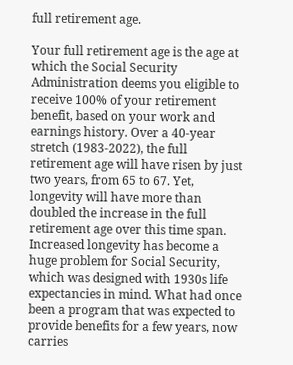full retirement age.

Your full retirement age is the age at which the Social Security Administration deems you eligible to receive 100% of your retirement benefit, based on your work and earnings history. Over a 40-year stretch (1983-2022), the full retirement age will have risen by just two years, from 65 to 67. Yet, longevity will have more than doubled the increase in the full retirement age over this time span. Increased longevity has become a huge problem for Social Security, which was designed with 1930s life expectancies in mind. What had once been a program that was expected to provide benefits for a few years, now carries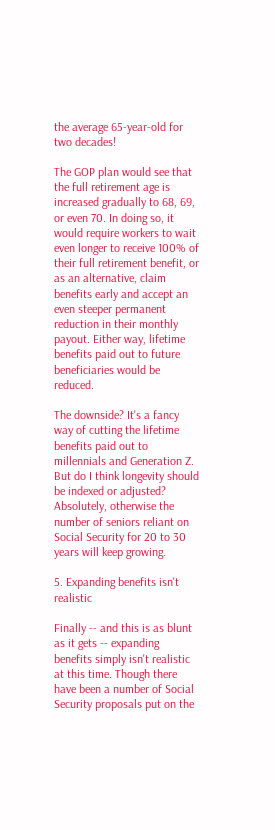the average 65-year-old for two decades!

The GOP plan would see that the full retirement age is increased gradually to 68, 69, or even 70. In doing so, it would require workers to wait even longer to receive 100% of their full retirement benefit, or as an alternative, claim benefits early and accept an even steeper permanent reduction in their monthly payout. Either way, lifetime benefits paid out to future beneficiaries would be reduced.

The downside? It's a fancy way of cutting the lifetime benefits paid out to millennials and Generation Z. But do I think longevity should be indexed or adjusted? Absolutely, otherwise the number of seniors reliant on Social Security for 20 to 30 years will keep growing.

5. Expanding benefits isn't realistic

Finally -- and this is as blunt as it gets -- expanding benefits simply isn't realistic at this time. Though there have been a number of Social Security proposals put on the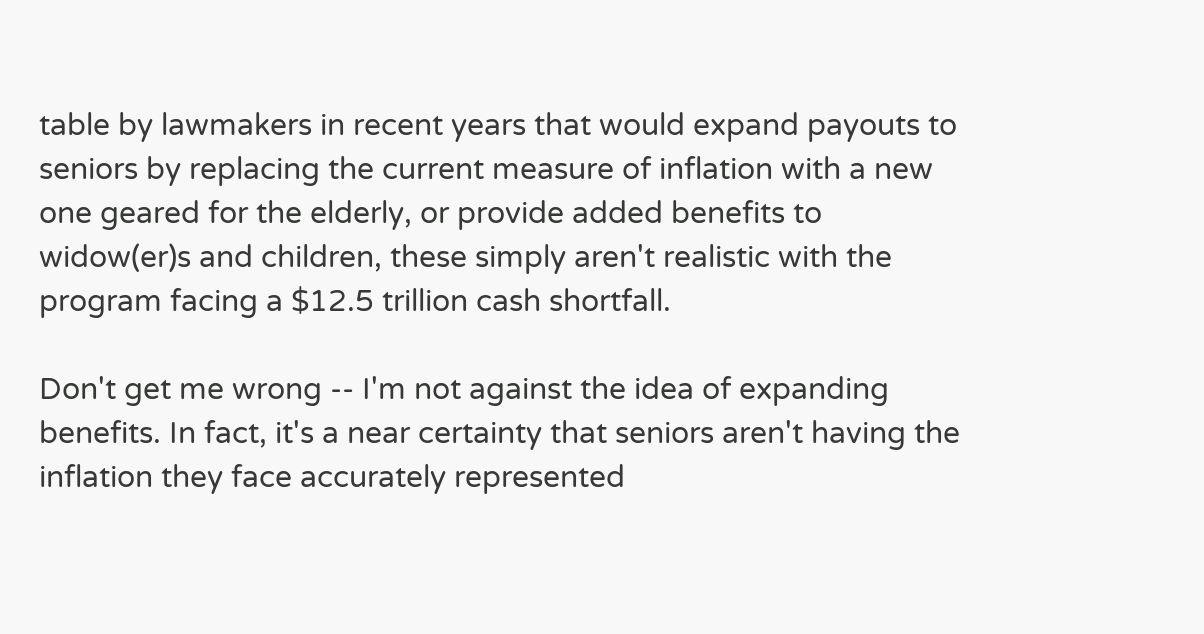table by lawmakers in recent years that would expand payouts to seniors by replacing the current measure of inflation with a new one geared for the elderly, or provide added benefits to widow(er)s and children, these simply aren't realistic with the program facing a $12.5 trillion cash shortfall.

Don't get me wrong -- I'm not against the idea of expanding benefits. In fact, it's a near certainty that seniors aren't having the inflation they face accurately represented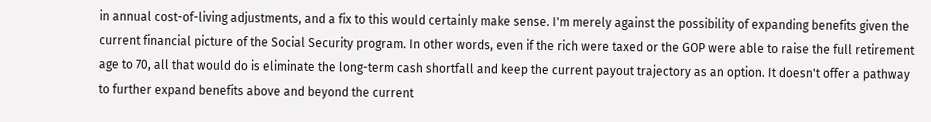in annual cost-of-living adjustments, and a fix to this would certainly make sense. I'm merely against the possibility of expanding benefits given the current financial picture of the Social Security program. In other words, even if the rich were taxed or the GOP were able to raise the full retirement age to 70, all that would do is eliminate the long-term cash shortfall and keep the current payout trajectory as an option. It doesn't offer a pathway to further expand benefits above and beyond the current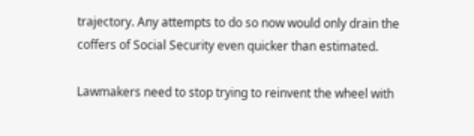trajectory. Any attempts to do so now would only drain the coffers of Social Security even quicker than estimated.

Lawmakers need to stop trying to reinvent the wheel with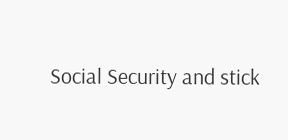Social Security and stick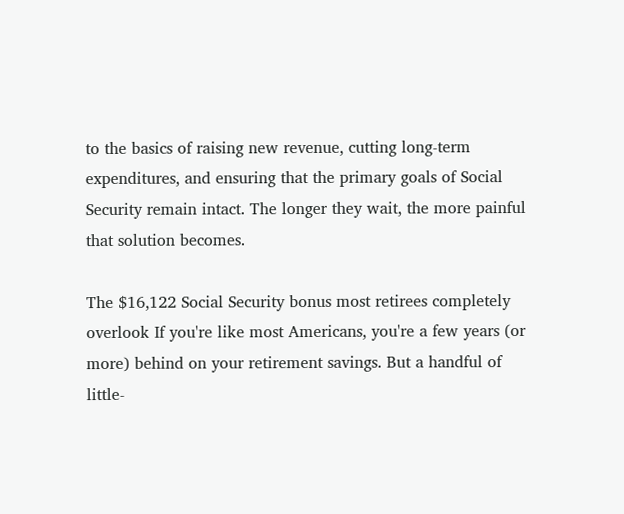to the basics of raising new revenue, cutting long-term expenditures, and ensuring that the primary goals of Social Security remain intact. The longer they wait, the more painful that solution becomes.

The $16,122 Social Security bonus most retirees completely overlook If you're like most Americans, you're a few years (or more) behind on your retirement savings. But a handful of little-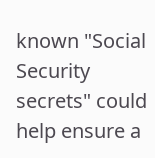known "Social Security secrets" could help ensure a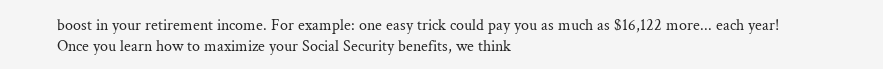boost in your retirement income. For example: one easy trick could pay you as much as $16,122 more... each year! Once you learn how to maximize your Social Security benefits, we think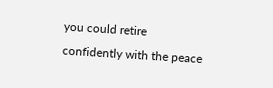you could retire confidently with the peace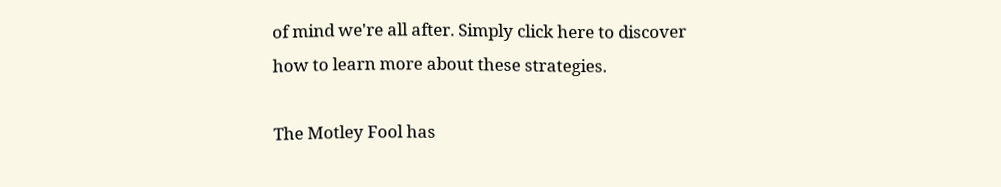of mind we're all after. Simply click here to discover how to learn more about these strategies.

The Motley Fool has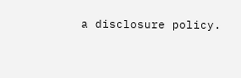a disclosure policy.